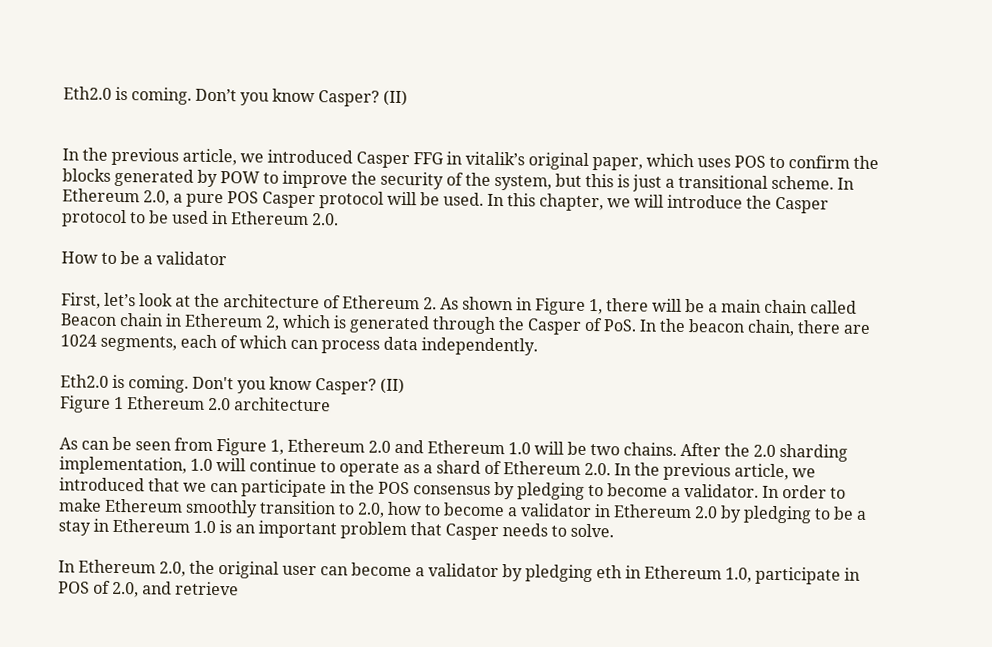Eth2.0 is coming. Don’t you know Casper? (II)


In the previous article, we introduced Casper FFG in vitalik’s original paper, which uses POS to confirm the blocks generated by POW to improve the security of the system, but this is just a transitional scheme. In Ethereum 2.0, a pure POS Casper protocol will be used. In this chapter, we will introduce the Casper protocol to be used in Ethereum 2.0.

How to be a validator

First, let’s look at the architecture of Ethereum 2. As shown in Figure 1, there will be a main chain called Beacon chain in Ethereum 2, which is generated through the Casper of PoS. In the beacon chain, there are 1024 segments, each of which can process data independently.

Eth2.0 is coming. Don't you know Casper? (II)
Figure 1 Ethereum 2.0 architecture

As can be seen from Figure 1, Ethereum 2.0 and Ethereum 1.0 will be two chains. After the 2.0 sharding implementation, 1.0 will continue to operate as a shard of Ethereum 2.0. In the previous article, we introduced that we can participate in the POS consensus by pledging to become a validator. In order to make Ethereum smoothly transition to 2.0, how to become a validator in Ethereum 2.0 by pledging to be a stay in Ethereum 1.0 is an important problem that Casper needs to solve.

In Ethereum 2.0, the original user can become a validator by pledging eth in Ethereum 1.0, participate in POS of 2.0, and retrieve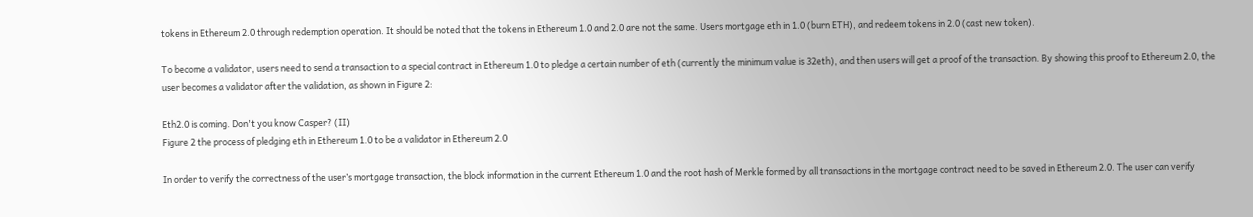tokens in Ethereum 2.0 through redemption operation. It should be noted that the tokens in Ethereum 1.0 and 2.0 are not the same. Users mortgage eth in 1.0 (burn ETH), and redeem tokens in 2.0 (cast new token).

To become a validator, users need to send a transaction to a special contract in Ethereum 1.0 to pledge a certain number of eth (currently the minimum value is 32eth), and then users will get a proof of the transaction. By showing this proof to Ethereum 2.0, the user becomes a validator after the validation, as shown in Figure 2:

Eth2.0 is coming. Don't you know Casper? (II)
Figure 2 the process of pledging eth in Ethereum 1.0 to be a validator in Ethereum 2.0

In order to verify the correctness of the user’s mortgage transaction, the block information in the current Ethereum 1.0 and the root hash of Merkle formed by all transactions in the mortgage contract need to be saved in Ethereum 2.0. The user can verify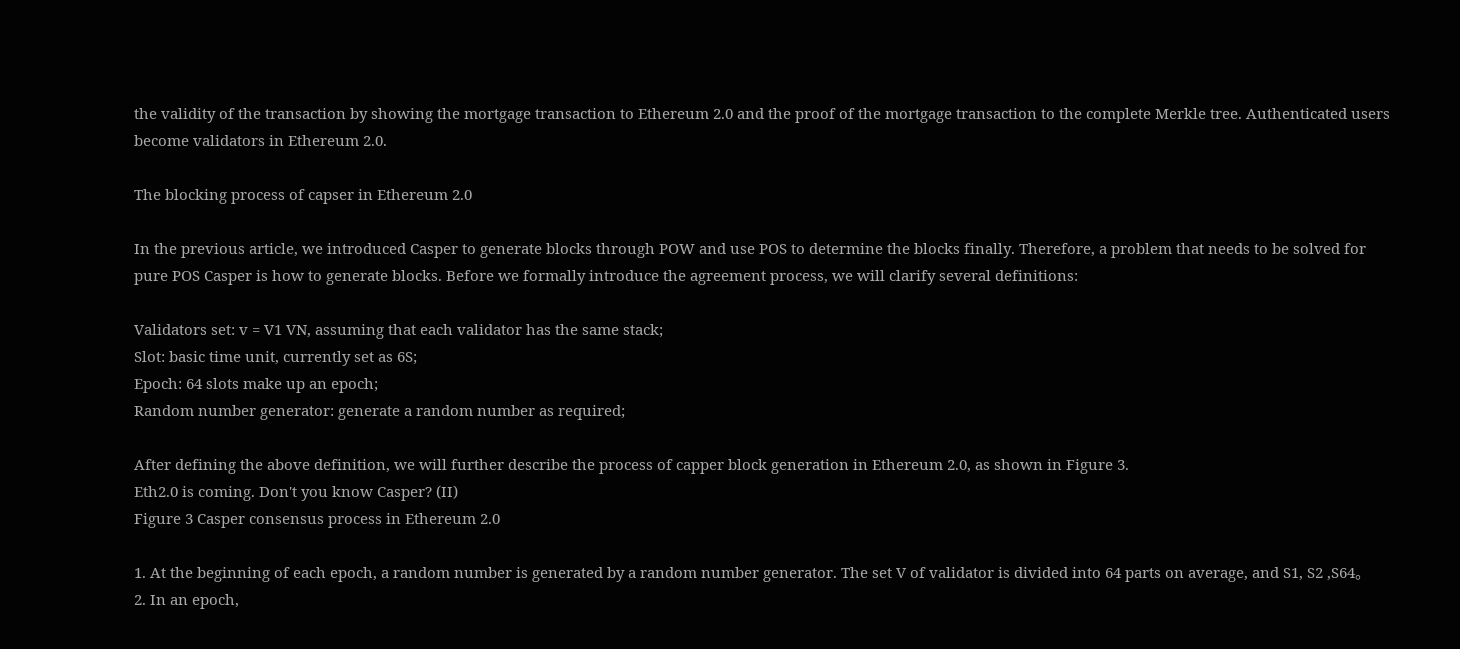the validity of the transaction by showing the mortgage transaction to Ethereum 2.0 and the proof of the mortgage transaction to the complete Merkle tree. Authenticated users become validators in Ethereum 2.0.

The blocking process of capser in Ethereum 2.0

In the previous article, we introduced Casper to generate blocks through POW and use POS to determine the blocks finally. Therefore, a problem that needs to be solved for pure POS Casper is how to generate blocks. Before we formally introduce the agreement process, we will clarify several definitions:

Validators set: v = V1 VN, assuming that each validator has the same stack;
Slot: basic time unit, currently set as 6S;
Epoch: 64 slots make up an epoch;
Random number generator: generate a random number as required;

After defining the above definition, we will further describe the process of capper block generation in Ethereum 2.0, as shown in Figure 3.
Eth2.0 is coming. Don't you know Casper? (II)
Figure 3 Casper consensus process in Ethereum 2.0

1. At the beginning of each epoch, a random number is generated by a random number generator. The set V of validator is divided into 64 parts on average, and S1, S2 ,S64。
2. In an epoch,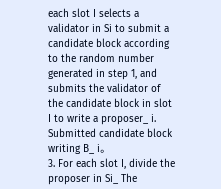each slot I selects a validator in Si to submit a candidate block according to the random number generated in step 1, and submits the validator of the candidate block in slot I to write a proposer_ i. Submitted candidate block writing B_ i。
3. For each slot I, divide the proposer in Si_ The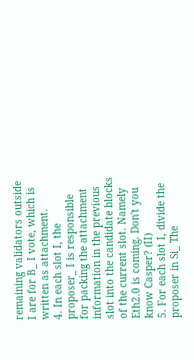remaining validators outside I are for B_ I vote, which is written as attachment.
4. In each slot I, the proposer_ I is responsible for packing the attachment information in the previous slot into the candidate blocks of the current slot. Namely
Eth2.0 is coming. Don't you know Casper? (II)
5. For each slot I, divide the proposer in Si_ The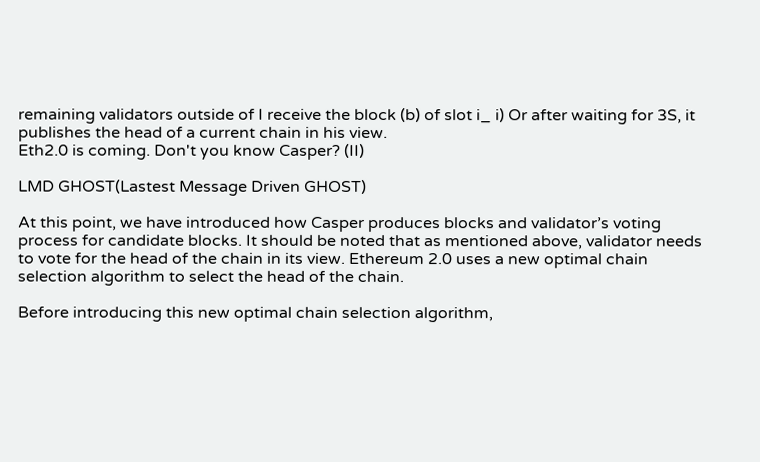remaining validators outside of I receive the block (b) of slot i_ i) Or after waiting for 3S, it publishes the head of a current chain in his view.
Eth2.0 is coming. Don't you know Casper? (II)

LMD GHOST(Lastest Message Driven GHOST)

At this point, we have introduced how Casper produces blocks and validator’s voting process for candidate blocks. It should be noted that as mentioned above, validator needs to vote for the head of the chain in its view. Ethereum 2.0 uses a new optimal chain selection algorithm to select the head of the chain.

Before introducing this new optimal chain selection algorithm,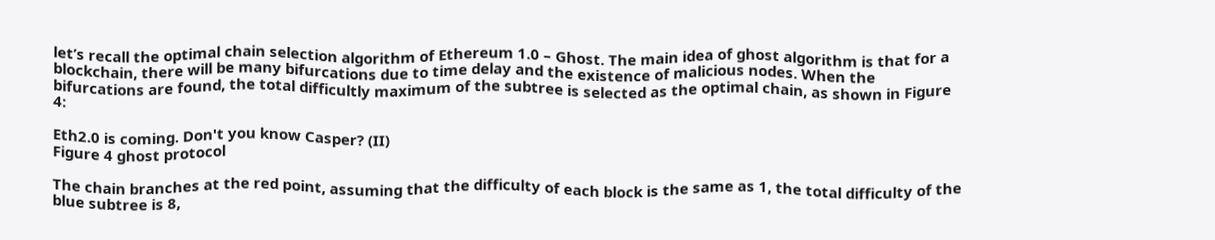let’s recall the optimal chain selection algorithm of Ethereum 1.0 – Ghost. The main idea of ghost algorithm is that for a blockchain, there will be many bifurcations due to time delay and the existence of malicious nodes. When the bifurcations are found, the total difficultly maximum of the subtree is selected as the optimal chain, as shown in Figure 4:

Eth2.0 is coming. Don't you know Casper? (II)
Figure 4 ghost protocol

The chain branches at the red point, assuming that the difficulty of each block is the same as 1, the total difficulty of the blue subtree is 8,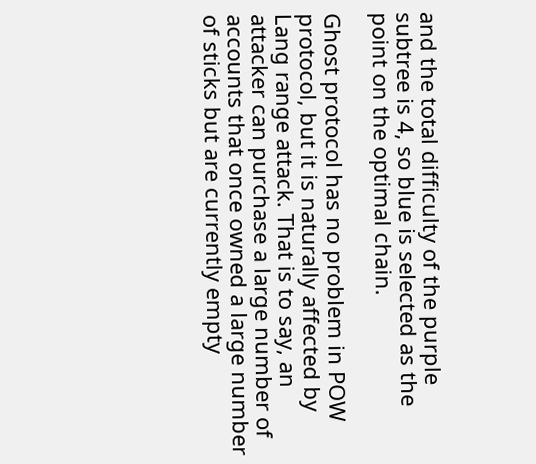and the total difficulty of the purple subtree is 4, so blue is selected as the point on the optimal chain.

Ghost protocol has no problem in POW protocol, but it is naturally affected by Lang range attack. That is to say, an attacker can purchase a large number of accounts that once owned a large number of sticks but are currently empty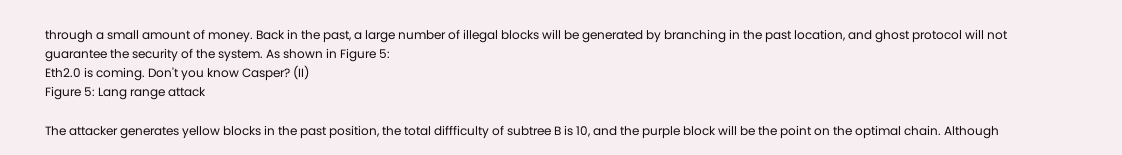through a small amount of money. Back in the past, a large number of illegal blocks will be generated by branching in the past location, and ghost protocol will not guarantee the security of the system. As shown in Figure 5:
Eth2.0 is coming. Don't you know Casper? (II)
Figure 5: Lang range attack

The attacker generates yellow blocks in the past position, the total diffficulty of subtree B is 10, and the purple block will be the point on the optimal chain. Although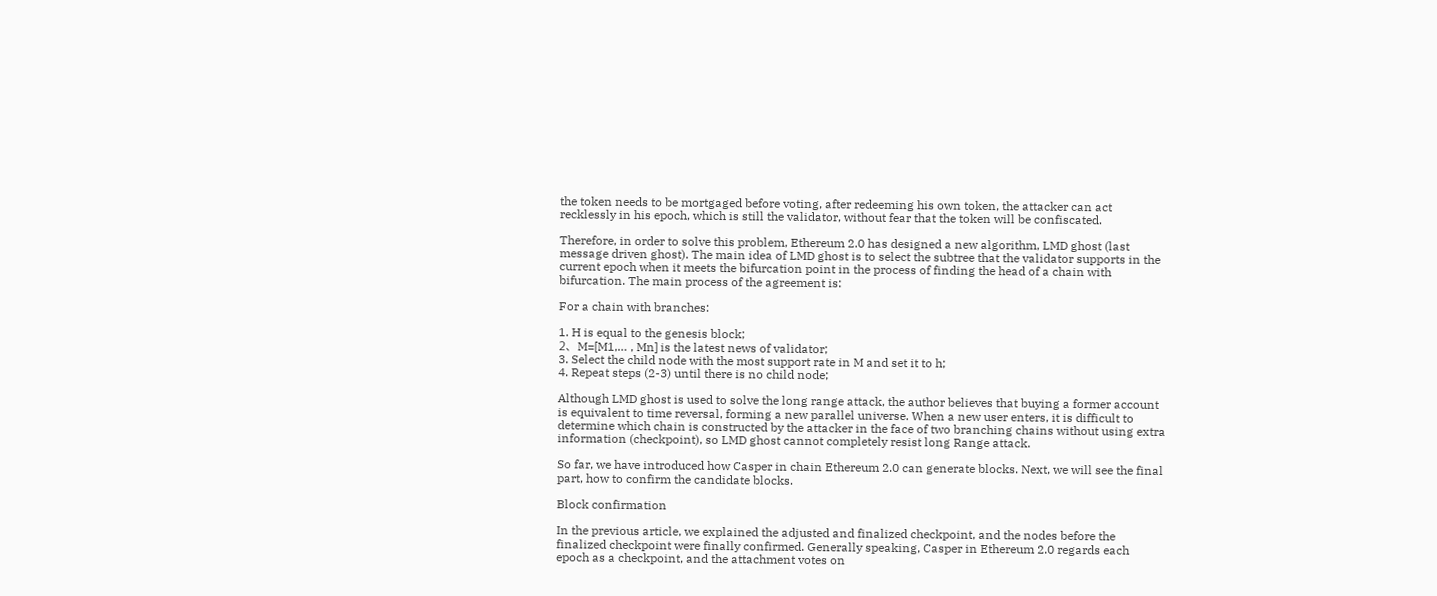the token needs to be mortgaged before voting, after redeeming his own token, the attacker can act recklessly in his epoch, which is still the validator, without fear that the token will be confiscated.

Therefore, in order to solve this problem, Ethereum 2.0 has designed a new algorithm, LMD ghost (last message driven ghost). The main idea of LMD ghost is to select the subtree that the validator supports in the current epoch when it meets the bifurcation point in the process of finding the head of a chain with bifurcation. The main process of the agreement is:

For a chain with branches:

1. H is equal to the genesis block;
2、M=[M1,… , Mn] is the latest news of validator;
3. Select the child node with the most support rate in M and set it to h;
4. Repeat steps (2-3) until there is no child node;

Although LMD ghost is used to solve the long range attack, the author believes that buying a former account is equivalent to time reversal, forming a new parallel universe. When a new user enters, it is difficult to determine which chain is constructed by the attacker in the face of two branching chains without using extra information (checkpoint), so LMD ghost cannot completely resist long Range attack.

So far, we have introduced how Casper in chain Ethereum 2.0 can generate blocks. Next, we will see the final part, how to confirm the candidate blocks.

Block confirmation

In the previous article, we explained the adjusted and finalized checkpoint, and the nodes before the finalized checkpoint were finally confirmed. Generally speaking, Casper in Ethereum 2.0 regards each epoch as a checkpoint, and the attachment votes on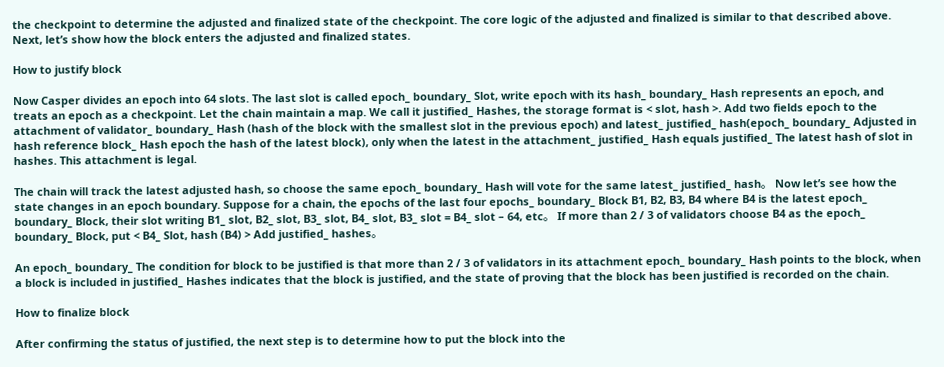the checkpoint to determine the adjusted and finalized state of the checkpoint. The core logic of the adjusted and finalized is similar to that described above. Next, let’s show how the block enters the adjusted and finalized states.

How to justify block

Now Casper divides an epoch into 64 slots. The last slot is called epoch_ boundary_ Slot, write epoch with its hash_ boundary_ Hash represents an epoch, and treats an epoch as a checkpoint. Let the chain maintain a map. We call it justified_ Hashes, the storage format is < slot, hash >. Add two fields epoch to the attachment of validator_ boundary_ Hash (hash of the block with the smallest slot in the previous epoch) and latest_ justified_ hash(epoch_ boundary_ Adjusted in hash reference block_ Hash epoch the hash of the latest block), only when the latest in the attachment_ justified_ Hash equals justified_ The latest hash of slot in hashes. This attachment is legal.

The chain will track the latest adjusted hash, so choose the same epoch_ boundary_ Hash will vote for the same latest_ justified_ hash。 Now let’s see how the state changes in an epoch boundary. Suppose for a chain, the epochs of the last four epochs_ boundary_ Block B1, B2, B3, B4 where B4 is the latest epoch_ boundary_ Block, their slot writing B1_ slot, B2_ slot, B3_ slot, B4_ slot, B3_ slot = B4_ slot – 64, etc。 If more than 2 / 3 of validators choose B4 as the epoch_ boundary_ Block, put < B4_ Slot, hash (B4) > Add justified_ hashes。

An epoch_ boundary_ The condition for block to be justified is that more than 2 / 3 of validators in its attachment epoch_ boundary_ Hash points to the block, when a block is included in justified_ Hashes indicates that the block is justified, and the state of proving that the block has been justified is recorded on the chain.

How to finalize block

After confirming the status of justified, the next step is to determine how to put the block into the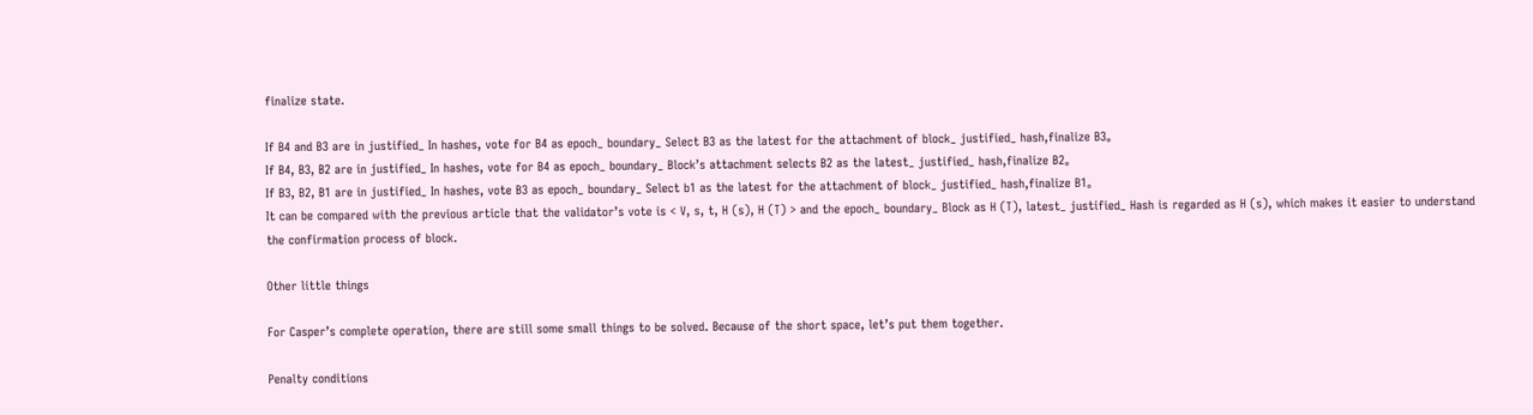finalize state.

If B4 and B3 are in justified_ In hashes, vote for B4 as epoch_ boundary_ Select B3 as the latest for the attachment of block_ justified_ hash,finalize B3。
If B4, B3, B2 are in justified_ In hashes, vote for B4 as epoch_ boundary_ Block’s attachment selects B2 as the latest_ justified_ hash,finalize B2。
If B3, B2, B1 are in justified_ In hashes, vote B3 as epoch_ boundary_ Select b1 as the latest for the attachment of block_ justified_ hash,finalize B1。
It can be compared with the previous article that the validator’s vote is < V, s, t, H (s), H (T) > and the epoch_ boundary_ Block as H (T), latest_ justified_ Hash is regarded as H (s), which makes it easier to understand the confirmation process of block.

Other little things

For Casper’s complete operation, there are still some small things to be solved. Because of the short space, let’s put them together.

Penalty conditions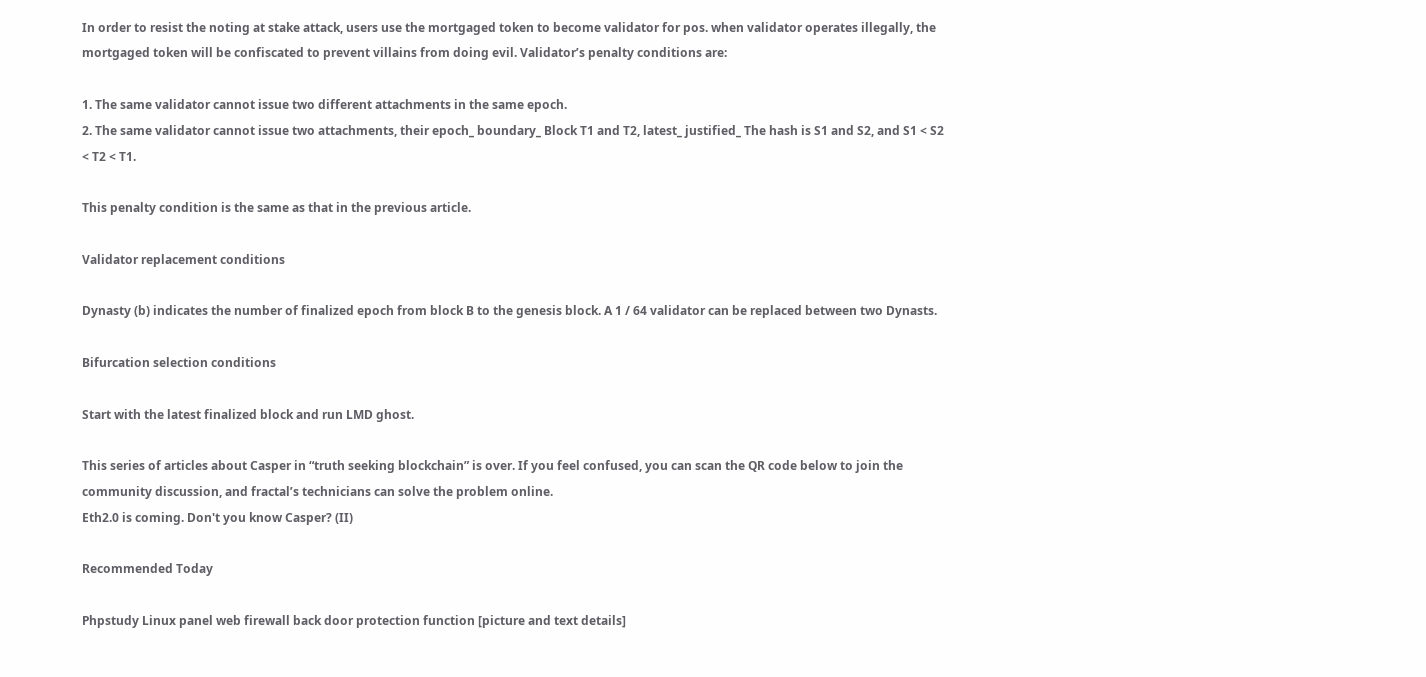In order to resist the noting at stake attack, users use the mortgaged token to become validator for pos. when validator operates illegally, the mortgaged token will be confiscated to prevent villains from doing evil. Validator’s penalty conditions are:

1. The same validator cannot issue two different attachments in the same epoch.
2. The same validator cannot issue two attachments, their epoch_ boundary_ Block T1 and T2, latest_ justified_ The hash is S1 and S2, and S1 < S2 < T2 < T1.

This penalty condition is the same as that in the previous article.

Validator replacement conditions

Dynasty (b) indicates the number of finalized epoch from block B to the genesis block. A 1 / 64 validator can be replaced between two Dynasts.

Bifurcation selection conditions

Start with the latest finalized block and run LMD ghost.

This series of articles about Casper in “truth seeking blockchain” is over. If you feel confused, you can scan the QR code below to join the community discussion, and fractal’s technicians can solve the problem online.
Eth2.0 is coming. Don't you know Casper? (II)

Recommended Today

Phpstudy Linux panel web firewall back door protection function [picture and text details]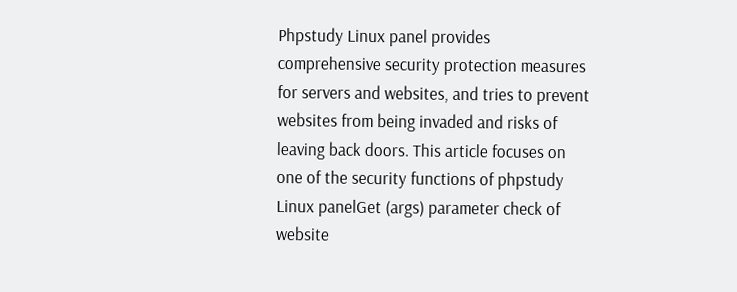Phpstudy Linux panel provides comprehensive security protection measures for servers and websites, and tries to prevent websites from being invaded and risks of leaving back doors. This article focuses on one of the security functions of phpstudy Linux panelGet (args) parameter check of website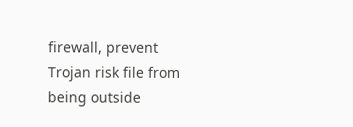firewall, prevent Trojan risk file from being outside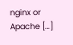nginx or Apache […]